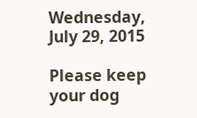Wednesday, July 29, 2015

Please keep your dog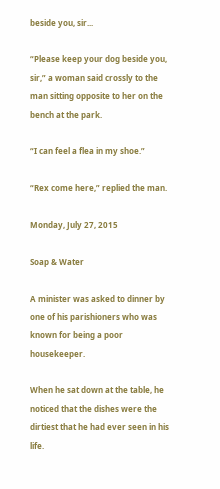beside you, sir...

“Please keep your dog beside you, sir,” a woman said crossly to the man sitting opposite to her on the bench at the park.

“I can feel a flea in my shoe.”

“Rex come here,” replied the man.

Monday, July 27, 2015

Soap & Water

A minister was asked to dinner by one of his parishioners who was known for being a poor housekeeper.

When he sat down at the table, he noticed that the dishes were the dirtiest that he had ever seen in his life.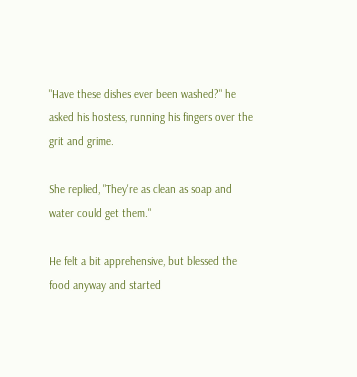"Have these dishes ever been washed?" he asked his hostess, running his fingers over the grit and grime.

She replied, "They're as clean as soap and water could get them."

He felt a bit apprehensive, but blessed the food anyway and started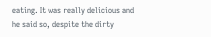eating. It was really delicious and he said so, despite the dirty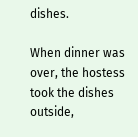dishes.

When dinner was over, the hostess took the dishes outside,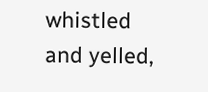whistled and yelled,